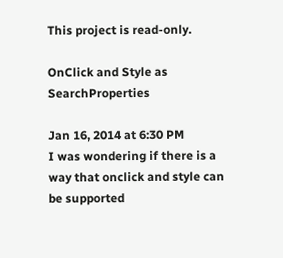This project is read-only.

OnClick and Style as SearchProperties

Jan 16, 2014 at 6:30 PM
I was wondering if there is a way that onclick and style can be supported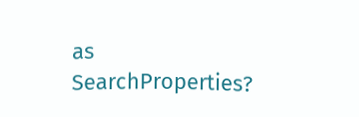as SearchProperties?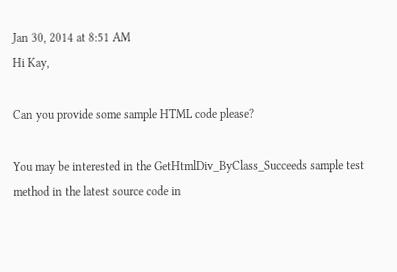Jan 30, 2014 at 8:51 AM
Hi Kay,

Can you provide some sample HTML code please?

You may be interested in the GetHtmlDiv_ByClass_Succeeds sample test method in the latest source code in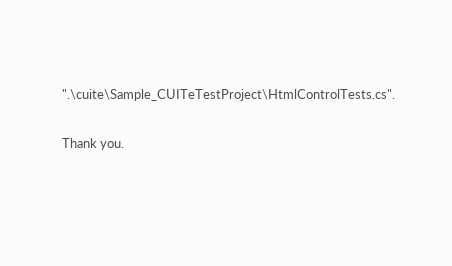".\cuite\Sample_CUITeTestProject\HtmlControlTests.cs".

Thank you.